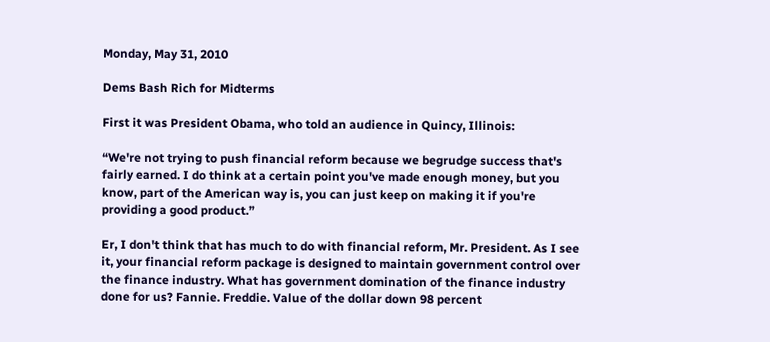Monday, May 31, 2010

Dems Bash Rich for Midterms

First it was President Obama, who told an audience in Quincy, Illinois:

“We're not trying to push financial reform because we begrudge success that's fairly earned. I do think at a certain point you've made enough money, but you know, part of the American way is, you can just keep on making it if you're providing a good product.”

Er, I don't think that has much to do with financial reform, Mr. President. As I see it, your financial reform package is designed to maintain government control over the finance industry. What has government domination of the finance industry done for us? Fannie. Freddie. Value of the dollar down 98 percent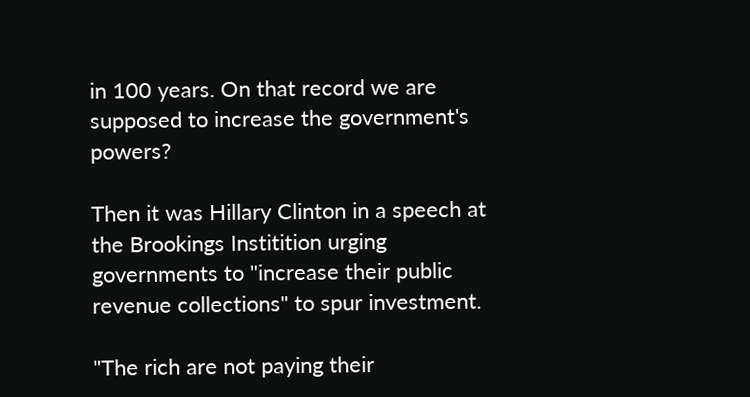in 100 years. On that record we are supposed to increase the government's powers?

Then it was Hillary Clinton in a speech at the Brookings Institition urging governments to "increase their public revenue collections" to spur investment.

"The rich are not paying their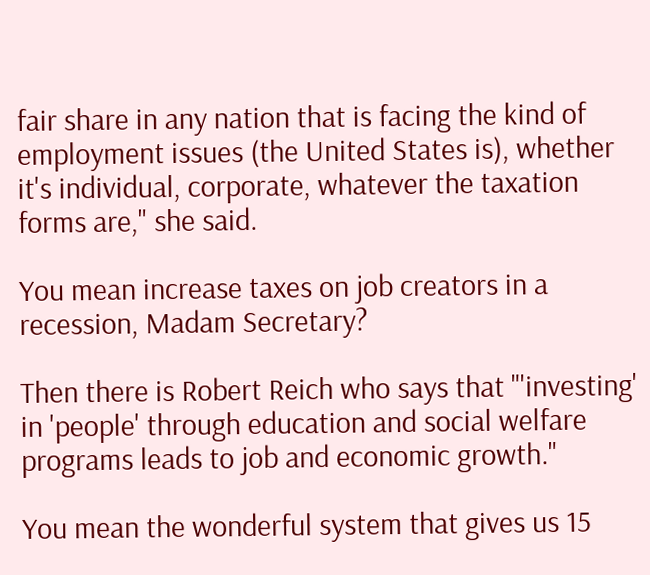fair share in any nation that is facing the kind of employment issues (the United States is), whether it's individual, corporate, whatever the taxation forms are," she said.

You mean increase taxes on job creators in a recession, Madam Secretary?

Then there is Robert Reich who says that "'investing' in 'people' through education and social welfare programs leads to job and economic growth."

You mean the wonderful system that gives us 15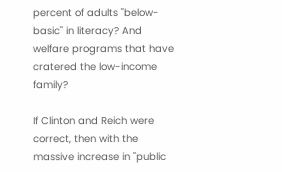percent of adults "below-basic" in literacy? And welfare programs that have cratered the low-income family?

If Clinton and Reich were correct, then with the massive increase in "public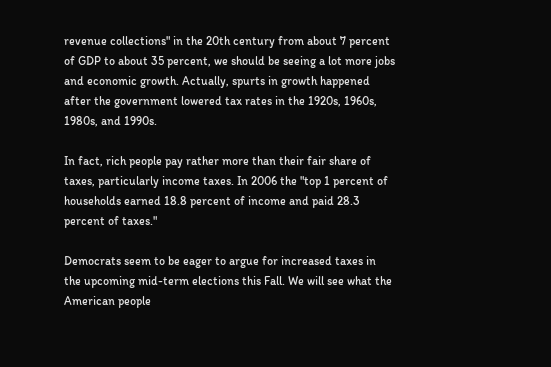revenue collections" in the 20th century from about 7 percent of GDP to about 35 percent, we should be seeing a lot more jobs and economic growth. Actually, spurts in growth happened after the government lowered tax rates in the 1920s, 1960s, 1980s, and 1990s.

In fact, rich people pay rather more than their fair share of taxes, particularly income taxes. In 2006 the "top 1 percent of households earned 18.8 percent of income and paid 28.3 percent of taxes."

Democrats seem to be eager to argue for increased taxes in the upcoming mid-term elections this Fall. We will see what the American people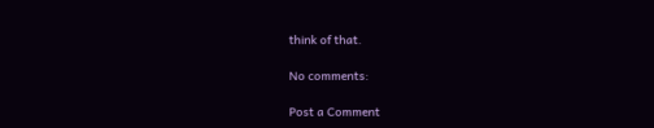think of that.

No comments:

Post a Comment